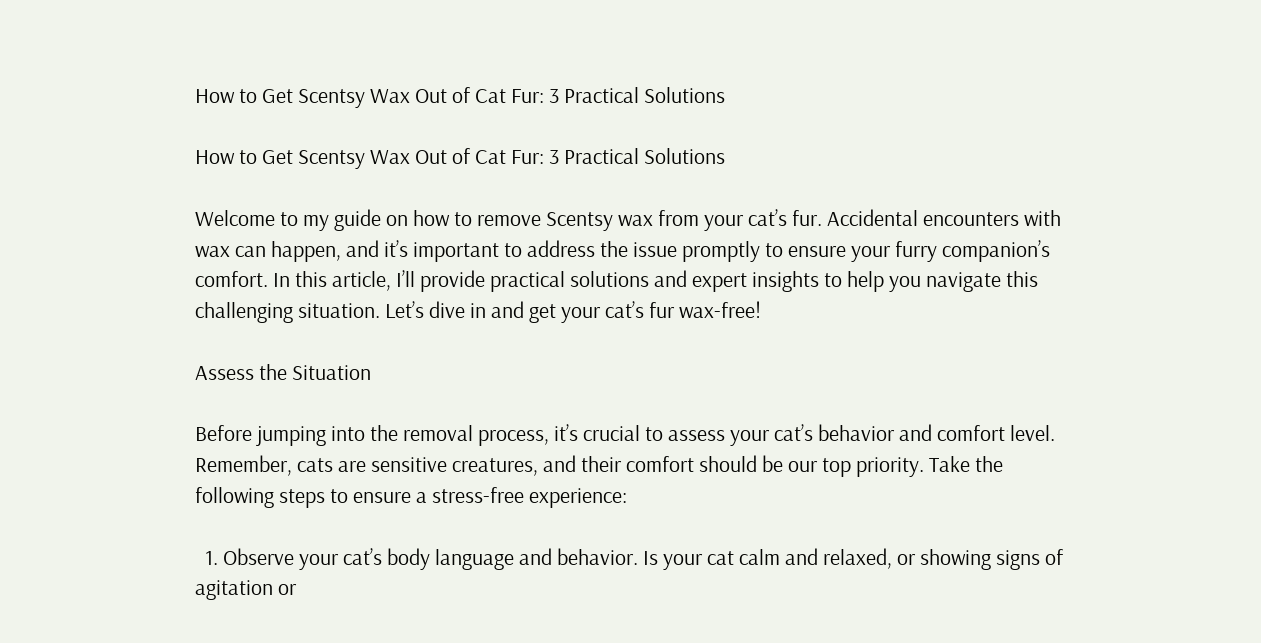How to Get Scentsy Wax Out of Cat Fur: 3 Practical Solutions

How to Get Scentsy Wax Out of Cat Fur: 3 Practical Solutions

Welcome to my guide on how to remove Scentsy wax from your cat’s fur. Accidental encounters with wax can happen, and it’s important to address the issue promptly to ensure your furry companion’s comfort. In this article, I’ll provide practical solutions and expert insights to help you navigate this challenging situation. Let’s dive in and get your cat’s fur wax-free!

Assess the Situation

Before jumping into the removal process, it’s crucial to assess your cat’s behavior and comfort level. Remember, cats are sensitive creatures, and their comfort should be our top priority. Take the following steps to ensure a stress-free experience:

  1. Observe your cat’s body language and behavior. Is your cat calm and relaxed, or showing signs of agitation or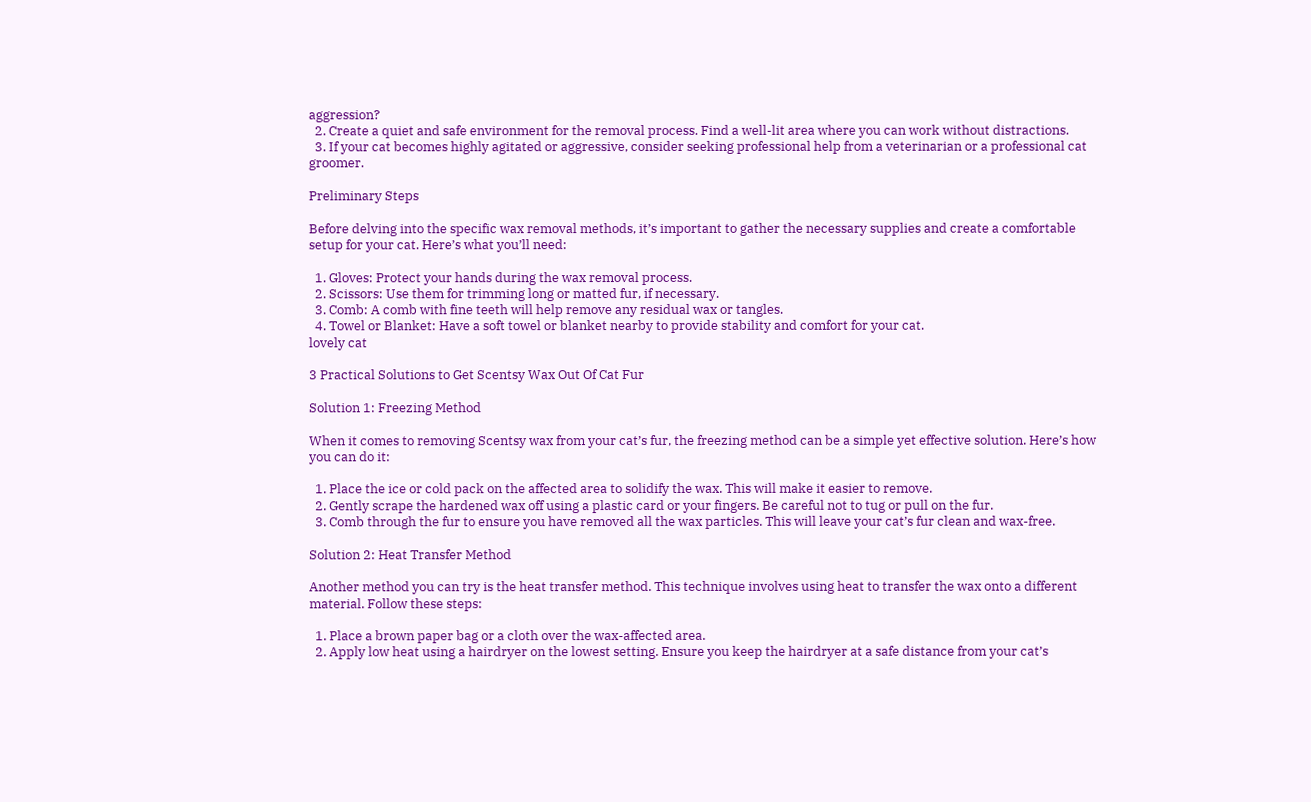aggression?
  2. Create a quiet and safe environment for the removal process. Find a well-lit area where you can work without distractions.
  3. If your cat becomes highly agitated or aggressive, consider seeking professional help from a veterinarian or a professional cat groomer.

Preliminary Steps

Before delving into the specific wax removal methods, it’s important to gather the necessary supplies and create a comfortable setup for your cat. Here’s what you’ll need:

  1. Gloves: Protect your hands during the wax removal process.
  2. Scissors: Use them for trimming long or matted fur, if necessary.
  3. Comb: A comb with fine teeth will help remove any residual wax or tangles.
  4. Towel or Blanket: Have a soft towel or blanket nearby to provide stability and comfort for your cat.
lovely cat

3 Practical Solutions to Get Scentsy Wax Out Of Cat Fur

Solution 1: Freezing Method

When it comes to removing Scentsy wax from your cat’s fur, the freezing method can be a simple yet effective solution. Here’s how you can do it:

  1. Place the ice or cold pack on the affected area to solidify the wax. This will make it easier to remove.
  2. Gently scrape the hardened wax off using a plastic card or your fingers. Be careful not to tug or pull on the fur.
  3. Comb through the fur to ensure you have removed all the wax particles. This will leave your cat’s fur clean and wax-free.

Solution 2: Heat Transfer Method

Another method you can try is the heat transfer method. This technique involves using heat to transfer the wax onto a different material. Follow these steps:

  1. Place a brown paper bag or a cloth over the wax-affected area.
  2. Apply low heat using a hairdryer on the lowest setting. Ensure you keep the hairdryer at a safe distance from your cat’s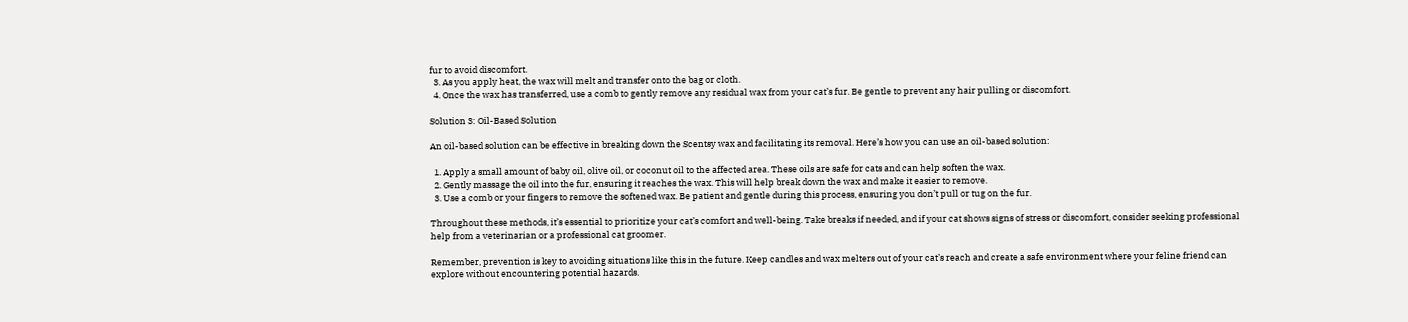fur to avoid discomfort.
  3. As you apply heat, the wax will melt and transfer onto the bag or cloth.
  4. Once the wax has transferred, use a comb to gently remove any residual wax from your cat’s fur. Be gentle to prevent any hair pulling or discomfort.

Solution 3: Oil-Based Solution

An oil-based solution can be effective in breaking down the Scentsy wax and facilitating its removal. Here’s how you can use an oil-based solution:

  1. Apply a small amount of baby oil, olive oil, or coconut oil to the affected area. These oils are safe for cats and can help soften the wax.
  2. Gently massage the oil into the fur, ensuring it reaches the wax. This will help break down the wax and make it easier to remove.
  3. Use a comb or your fingers to remove the softened wax. Be patient and gentle during this process, ensuring you don’t pull or tug on the fur.

Throughout these methods, it’s essential to prioritize your cat’s comfort and well-being. Take breaks if needed, and if your cat shows signs of stress or discomfort, consider seeking professional help from a veterinarian or a professional cat groomer.

Remember, prevention is key to avoiding situations like this in the future. Keep candles and wax melters out of your cat’s reach and create a safe environment where your feline friend can explore without encountering potential hazards.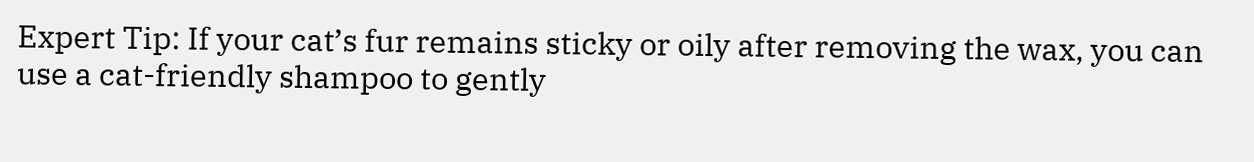Expert Tip: If your cat’s fur remains sticky or oily after removing the wax, you can use a cat-friendly shampoo to gently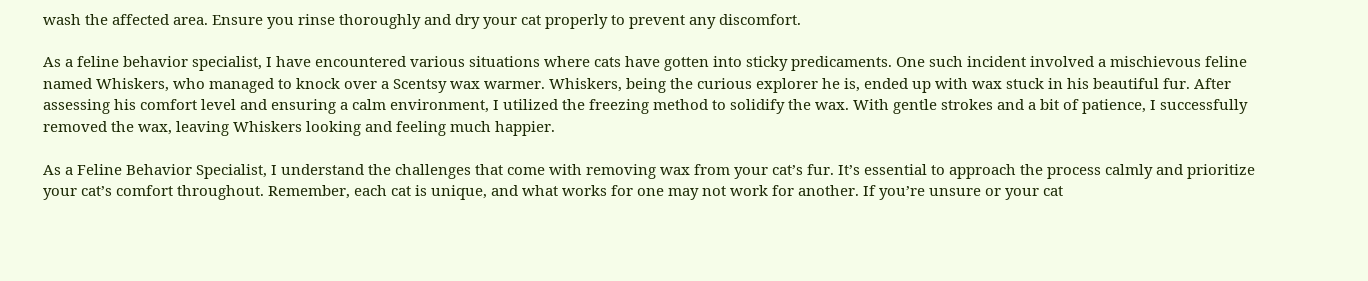wash the affected area. Ensure you rinse thoroughly and dry your cat properly to prevent any discomfort.

As a feline behavior specialist, I have encountered various situations where cats have gotten into sticky predicaments. One such incident involved a mischievous feline named Whiskers, who managed to knock over a Scentsy wax warmer. Whiskers, being the curious explorer he is, ended up with wax stuck in his beautiful fur. After assessing his comfort level and ensuring a calm environment, I utilized the freezing method to solidify the wax. With gentle strokes and a bit of patience, I successfully removed the wax, leaving Whiskers looking and feeling much happier.

As a Feline Behavior Specialist, I understand the challenges that come with removing wax from your cat’s fur. It’s essential to approach the process calmly and prioritize your cat’s comfort throughout. Remember, each cat is unique, and what works for one may not work for another. If you’re unsure or your cat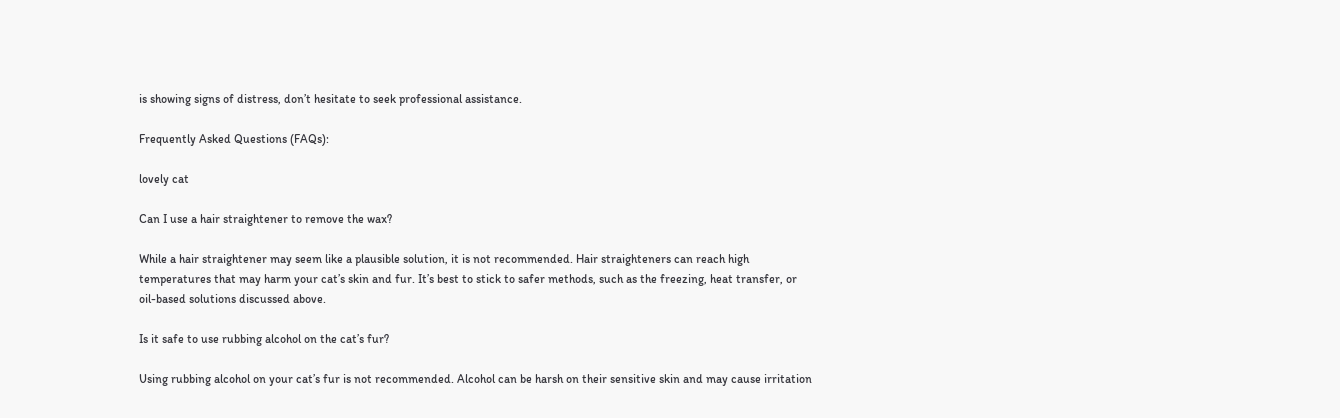is showing signs of distress, don’t hesitate to seek professional assistance.

Frequently Asked Questions (FAQs):

lovely cat

Can I use a hair straightener to remove the wax?

While a hair straightener may seem like a plausible solution, it is not recommended. Hair straighteners can reach high temperatures that may harm your cat’s skin and fur. It’s best to stick to safer methods, such as the freezing, heat transfer, or oil-based solutions discussed above.

Is it safe to use rubbing alcohol on the cat’s fur?

Using rubbing alcohol on your cat’s fur is not recommended. Alcohol can be harsh on their sensitive skin and may cause irritation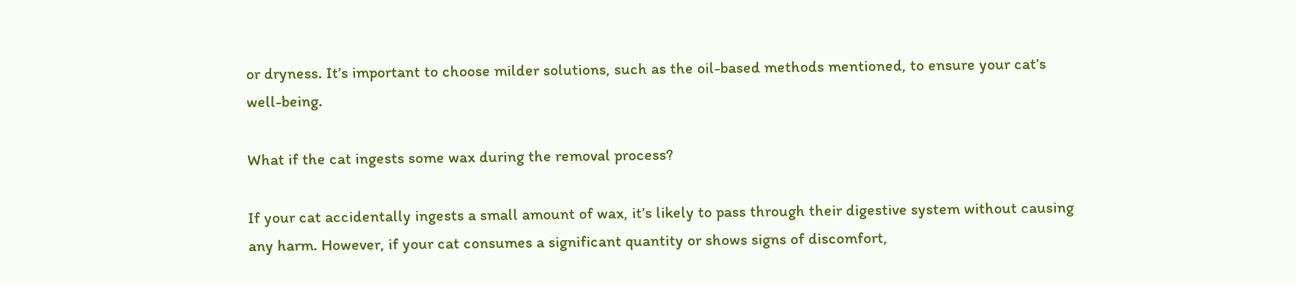or dryness. It’s important to choose milder solutions, such as the oil-based methods mentioned, to ensure your cat’s well-being.

What if the cat ingests some wax during the removal process?

If your cat accidentally ingests a small amount of wax, it’s likely to pass through their digestive system without causing any harm. However, if your cat consumes a significant quantity or shows signs of discomfort,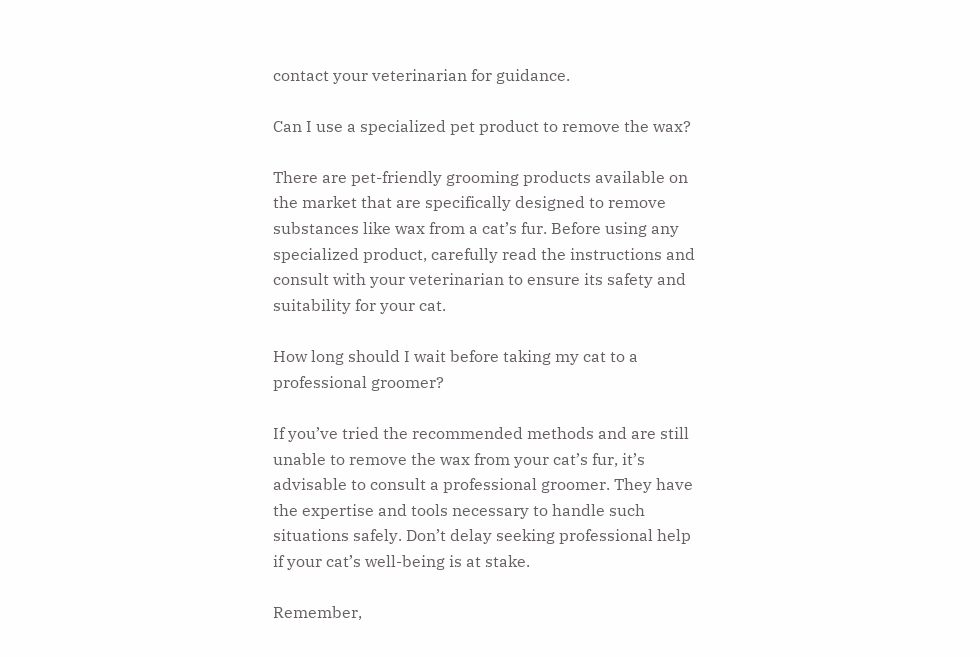contact your veterinarian for guidance.

Can I use a specialized pet product to remove the wax?

There are pet-friendly grooming products available on the market that are specifically designed to remove substances like wax from a cat’s fur. Before using any specialized product, carefully read the instructions and consult with your veterinarian to ensure its safety and suitability for your cat.

How long should I wait before taking my cat to a professional groomer?

If you’ve tried the recommended methods and are still unable to remove the wax from your cat’s fur, it’s advisable to consult a professional groomer. They have the expertise and tools necessary to handle such situations safely. Don’t delay seeking professional help if your cat’s well-being is at stake.

Remember,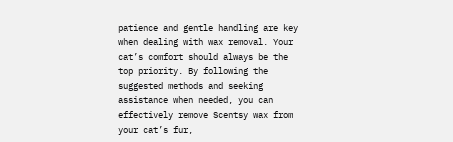patience and gentle handling are key when dealing with wax removal. Your cat’s comfort should always be the top priority. By following the suggested methods and seeking assistance when needed, you can effectively remove Scentsy wax from your cat’s fur,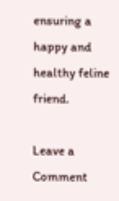ensuring a happy and healthy feline friend.

Leave a Comment